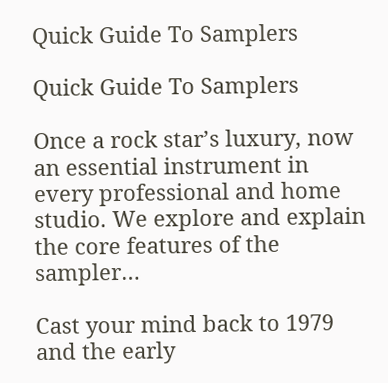Quick Guide To Samplers

Quick Guide To Samplers

Once a rock star’s luxury, now an essential instrument in every professional and home studio. We explore and explain the core features of the sampler…

Cast your mind back to 1979 and the early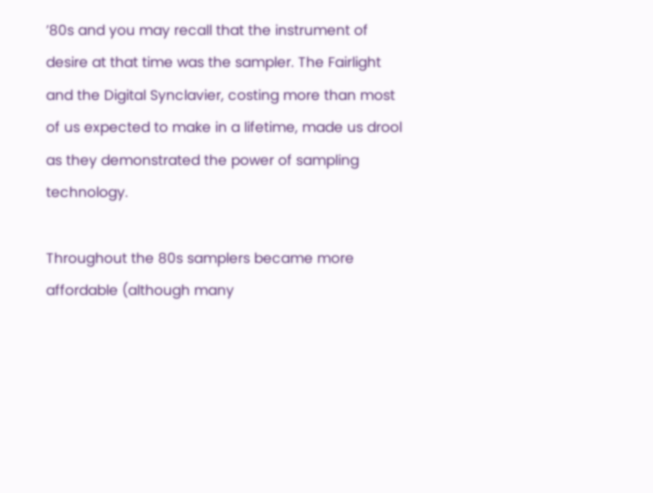’80s and you may recall that the instrument of desire at that time was the sampler. The Fairlight and the Digital Synclavier, costing more than most of us expected to make in a lifetime, made us drool as they demonstrated the power of sampling technology.

Throughout the 80s samplers became more affordable (although many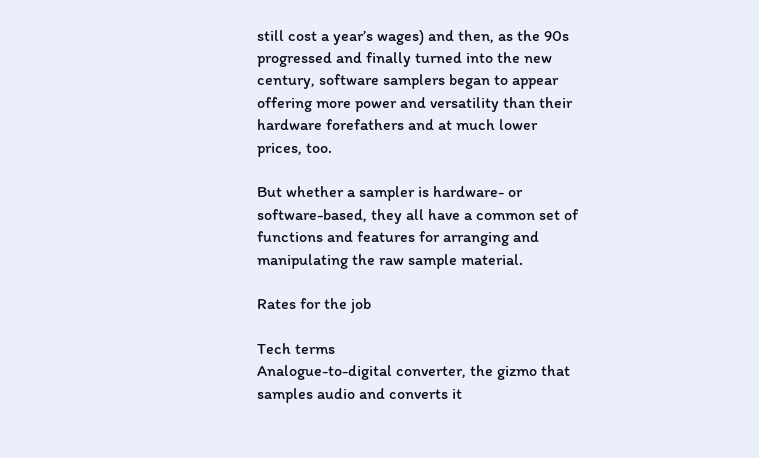still cost a year’s wages) and then, as the 90s progressed and finally turned into the new century, software samplers began to appear offering more power and versatility than their hardware forefathers and at much lower prices, too.

But whether a sampler is hardware- or software-based, they all have a common set of functions and features for arranging and manipulating the raw sample material.

Rates for the job

Tech terms
Analogue-to-digital converter, the gizmo that samples audio and converts it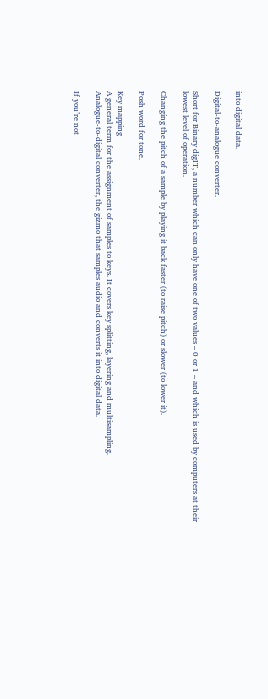into digital data.

Digital-to-analogue converter.

Short for Binary digIT, a number which can only have one of two values – 0 or 1 – and which is used by computers at their lowest level of operation.

Changing the pitch of a sample by playing it back faster (to raise pitch) or slower (to lower it).

Posh word for tone.

Key mapping
A general term for the assignment of samples to keys. It covers key splitting, layering and multisampling.
Analogue-to-digital converter, the gizmo that samples audio and converts it into digital data.

If you’re not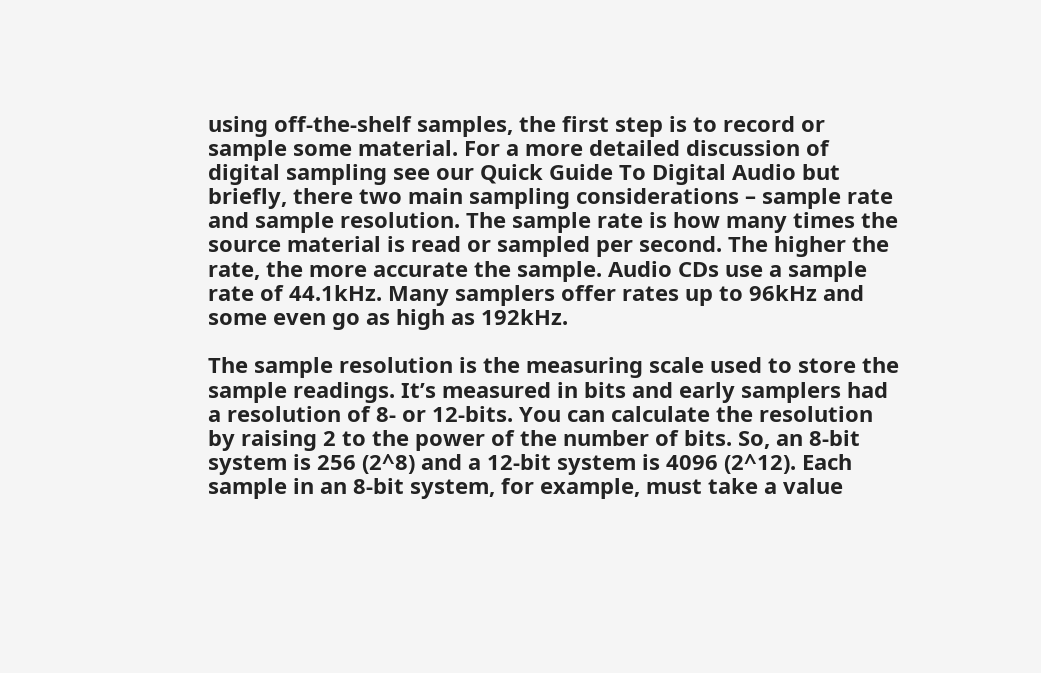using off-the-shelf samples, the first step is to record or sample some material. For a more detailed discussion of digital sampling see our Quick Guide To Digital Audio but briefly, there two main sampling considerations – sample rate and sample resolution. The sample rate is how many times the source material is read or sampled per second. The higher the rate, the more accurate the sample. Audio CDs use a sample rate of 44.1kHz. Many samplers offer rates up to 96kHz and some even go as high as 192kHz.

The sample resolution is the measuring scale used to store the sample readings. It’s measured in bits and early samplers had a resolution of 8- or 12-bits. You can calculate the resolution by raising 2 to the power of the number of bits. So, an 8-bit system is 256 (2^8) and a 12-bit system is 4096 (2^12). Each sample in an 8-bit system, for example, must take a value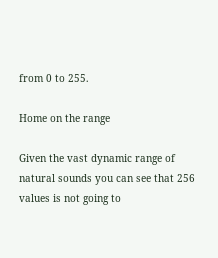from 0 to 255.

Home on the range

Given the vast dynamic range of natural sounds you can see that 256 values is not going to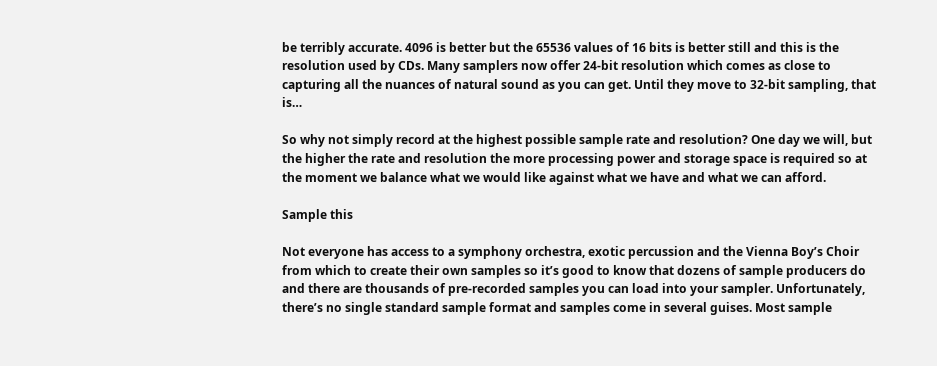be terribly accurate. 4096 is better but the 65536 values of 16 bits is better still and this is the resolution used by CDs. Many samplers now offer 24-bit resolution which comes as close to capturing all the nuances of natural sound as you can get. Until they move to 32-bit sampling, that is…

So why not simply record at the highest possible sample rate and resolution? One day we will, but the higher the rate and resolution the more processing power and storage space is required so at the moment we balance what we would like against what we have and what we can afford.

Sample this

Not everyone has access to a symphony orchestra, exotic percussion and the Vienna Boy’s Choir from which to create their own samples so it’s good to know that dozens of sample producers do and there are thousands of pre-recorded samples you can load into your sampler. Unfortunately, there’s no single standard sample format and samples come in several guises. Most sample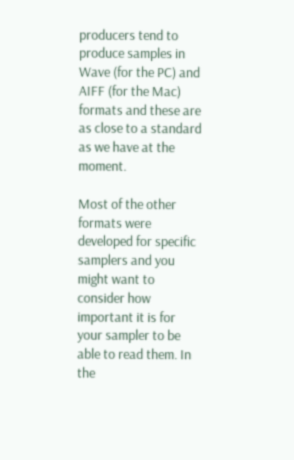producers tend to produce samples in Wave (for the PC) and AIFF (for the Mac) formats and these are as close to a standard as we have at the moment.

Most of the other formats were developed for specific samplers and you might want to consider how important it is for your sampler to be able to read them. In the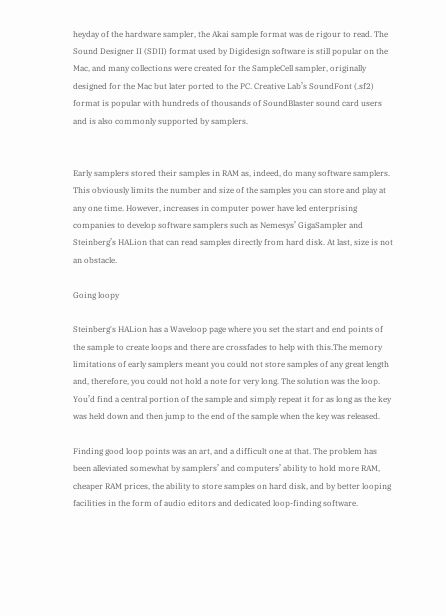heyday of the hardware sampler, the Akai sample format was de rigour to read. The Sound Designer II (SDII) format used by Digidesign software is still popular on the Mac, and many collections were created for the SampleCell sampler, originally designed for the Mac but later ported to the PC. Creative Lab’s SoundFont (.sf2) format is popular with hundreds of thousands of SoundBlaster sound card users and is also commonly supported by samplers.


Early samplers stored their samples in RAM as, indeed, do many software samplers. This obviously limits the number and size of the samples you can store and play at any one time. However, increases in computer power have led enterprising companies to develop software samplers such as Nemesys’ GigaSampler and Steinberg’s HALion that can read samples directly from hard disk. At last, size is not an obstacle.

Going loopy

Steinberg's HALion has a Waveloop page where you set the start and end points of the sample to create loops and there are crossfades to help with this.The memory limitations of early samplers meant you could not store samples of any great length and, therefore, you could not hold a note for very long. The solution was the loop. You’d find a central portion of the sample and simply repeat it for as long as the key was held down and then jump to the end of the sample when the key was released.

Finding good loop points was an art, and a difficult one at that. The problem has been alleviated somewhat by samplers’ and computers’ ability to hold more RAM, cheaper RAM prices, the ability to store samples on hard disk, and by better looping facilities in the form of audio editors and dedicated loop-finding software.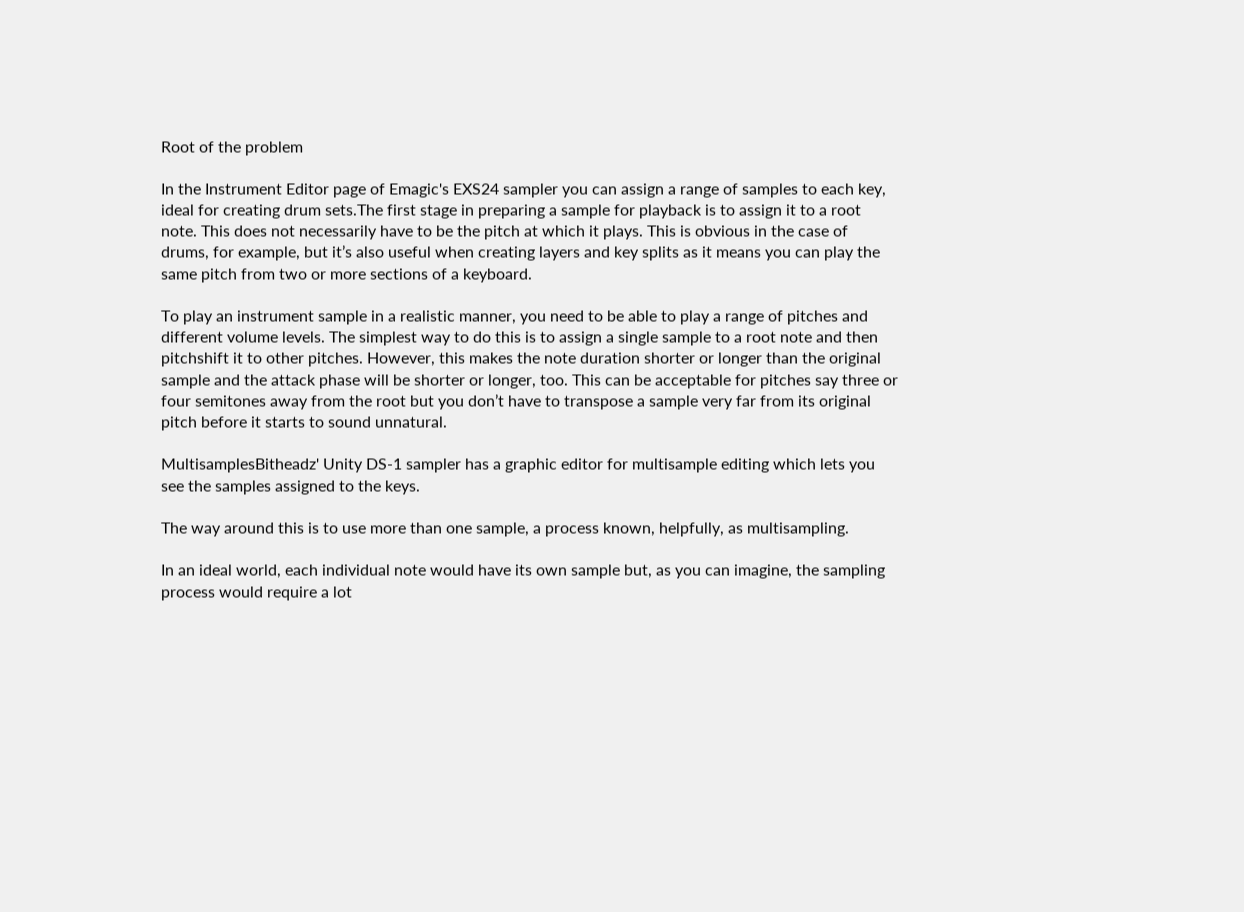Root of the problem

In the Instrument Editor page of Emagic's EXS24 sampler you can assign a range of samples to each key, ideal for creating drum sets.The first stage in preparing a sample for playback is to assign it to a root note. This does not necessarily have to be the pitch at which it plays. This is obvious in the case of drums, for example, but it’s also useful when creating layers and key splits as it means you can play the same pitch from two or more sections of a keyboard.

To play an instrument sample in a realistic manner, you need to be able to play a range of pitches and different volume levels. The simplest way to do this is to assign a single sample to a root note and then pitchshift it to other pitches. However, this makes the note duration shorter or longer than the original sample and the attack phase will be shorter or longer, too. This can be acceptable for pitches say three or four semitones away from the root but you don’t have to transpose a sample very far from its original pitch before it starts to sound unnatural.

MultisamplesBitheadz' Unity DS-1 sampler has a graphic editor for multisample editing which lets you see the samples assigned to the keys.

The way around this is to use more than one sample, a process known, helpfully, as multisampling.

In an ideal world, each individual note would have its own sample but, as you can imagine, the sampling process would require a lot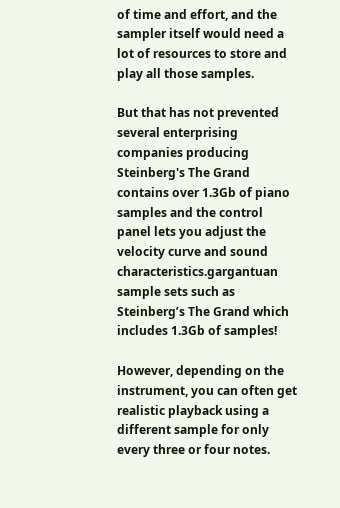of time and effort, and the sampler itself would need a lot of resources to store and play all those samples.

But that has not prevented several enterprising companies producing Steinberg's The Grand contains over 1.3Gb of piano samples and the control panel lets you adjust the velocity curve and sound characteristics.gargantuan sample sets such as Steinberg’s The Grand which includes 1.3Gb of samples!

However, depending on the instrument, you can often get realistic playback using a different sample for only every three or four notes.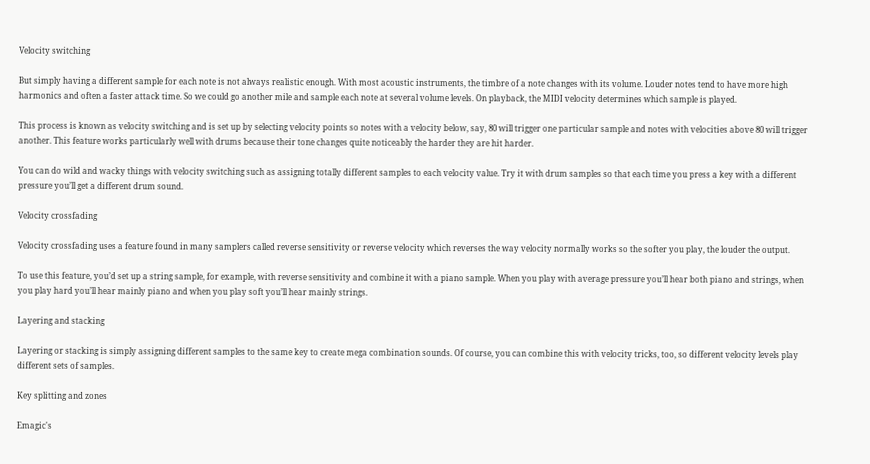Velocity switching

But simply having a different sample for each note is not always realistic enough. With most acoustic instruments, the timbre of a note changes with its volume. Louder notes tend to have more high harmonics and often a faster attack time. So we could go another mile and sample each note at several volume levels. On playback, the MIDI velocity determines which sample is played.

This process is known as velocity switching and is set up by selecting velocity points so notes with a velocity below, say, 80 will trigger one particular sample and notes with velocities above 80 will trigger another. This feature works particularly well with drums because their tone changes quite noticeably the harder they are hit harder.

You can do wild and wacky things with velocity switching such as assigning totally different samples to each velocity value. Try it with drum samples so that each time you press a key with a different pressure you’ll get a different drum sound.

Velocity crossfading

Velocity crossfading uses a feature found in many samplers called reverse sensitivity or reverse velocity which reverses the way velocity normally works so the softer you play, the louder the output.

To use this feature, you’d set up a string sample, for example, with reverse sensitivity and combine it with a piano sample. When you play with average pressure you’ll hear both piano and strings, when you play hard you’ll hear mainly piano and when you play soft you’ll hear mainly strings.

Layering and stacking

Layering or stacking is simply assigning different samples to the same key to create mega combination sounds. Of course, you can combine this with velocity tricks, too, so different velocity levels play different sets of samples.

Key splitting and zones

Emagic's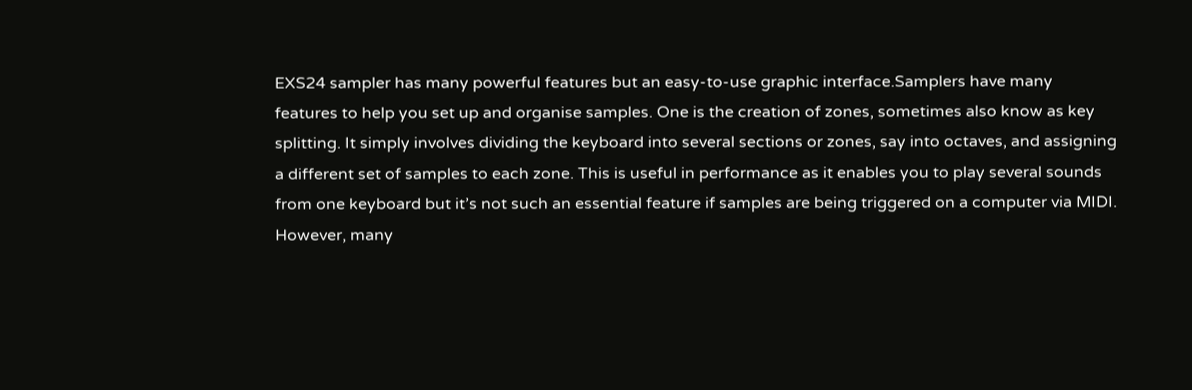EXS24 sampler has many powerful features but an easy-to-use graphic interface.Samplers have many features to help you set up and organise samples. One is the creation of zones, sometimes also know as key splitting. It simply involves dividing the keyboard into several sections or zones, say into octaves, and assigning a different set of samples to each zone. This is useful in performance as it enables you to play several sounds from one keyboard but it’s not such an essential feature if samples are being triggered on a computer via MIDI. However, many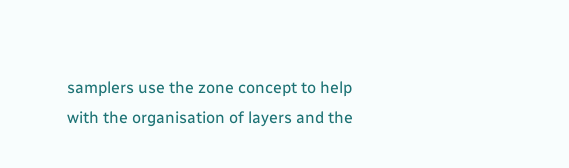samplers use the zone concept to help with the organisation of layers and the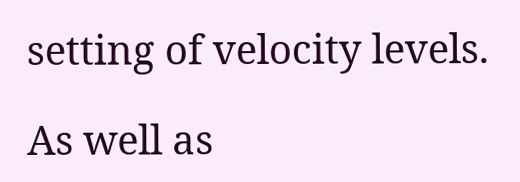setting of velocity levels.

As well as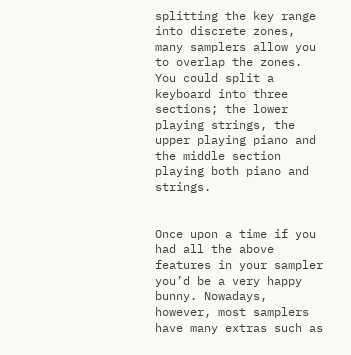splitting the key range into discrete zones, many samplers allow you to overlap the zones. You could split a keyboard into three sections; the lower playing strings, the upper playing piano and the middle section playing both piano and strings.


Once upon a time if you had all the above features in your sampler you’d be a very happy bunny. Nowadays, however, most samplers have many extras such as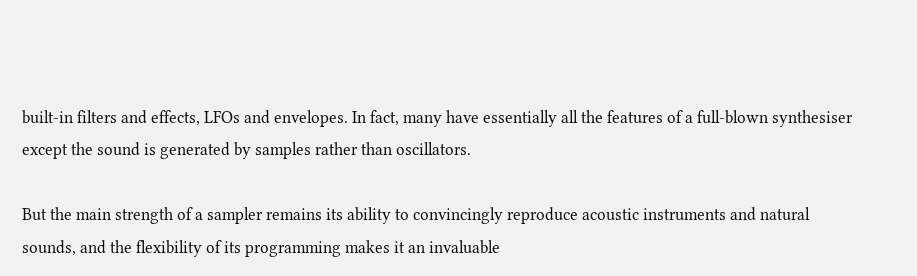built-in filters and effects, LFOs and envelopes. In fact, many have essentially all the features of a full-blown synthesiser except the sound is generated by samples rather than oscillators.

But the main strength of a sampler remains its ability to convincingly reproduce acoustic instruments and natural sounds, and the flexibility of its programming makes it an invaluable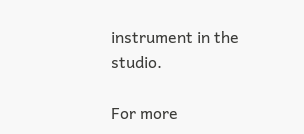instrument in the studio.

For more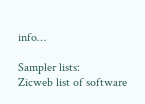info…

Sampler lists:
Zicweb list of software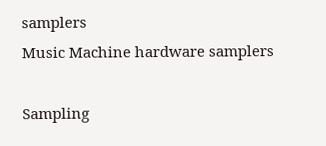samplers
Music Machine hardware samplers

Sampling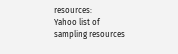resources:
Yahoo list of sampling resources